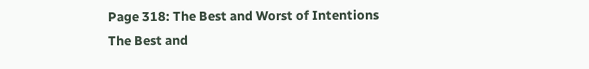Page 318: The Best and Worst of Intentions
The Best and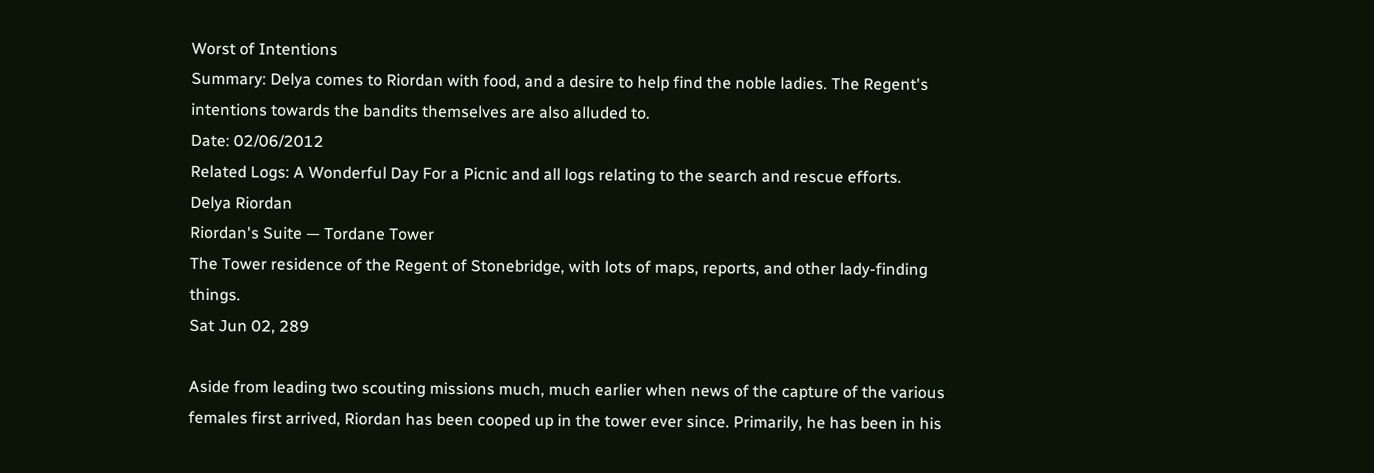Worst of Intentions
Summary: Delya comes to Riordan with food, and a desire to help find the noble ladies. The Regent's intentions towards the bandits themselves are also alluded to.
Date: 02/06/2012
Related Logs: A Wonderful Day For a Picnic and all logs relating to the search and rescue efforts.
Delya Riordan
Riordan's Suite — Tordane Tower
The Tower residence of the Regent of Stonebridge, with lots of maps, reports, and other lady-finding things.
Sat Jun 02, 289

Aside from leading two scouting missions much, much earlier when news of the capture of the various females first arrived, Riordan has been cooped up in the tower ever since. Primarily, he has been in his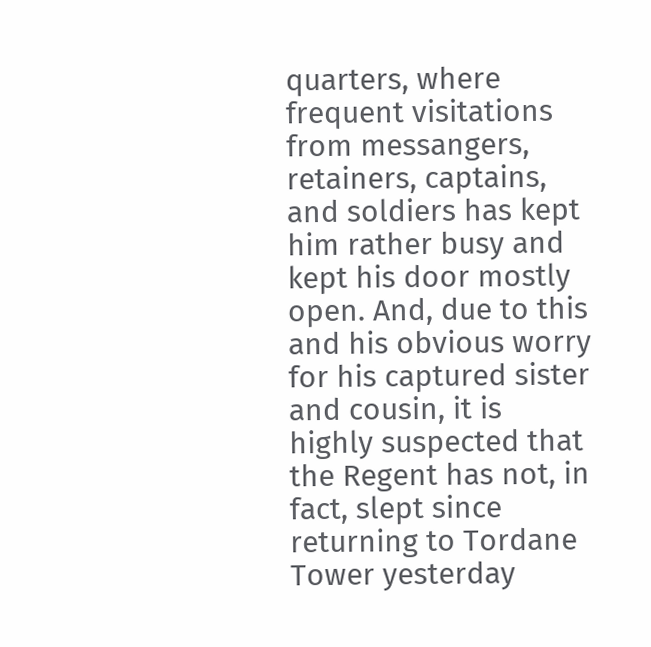quarters, where frequent visitations from messangers, retainers, captains, and soldiers has kept him rather busy and kept his door mostly open. And, due to this and his obvious worry for his captured sister and cousin, it is highly suspected that the Regent has not, in fact, slept since returning to Tordane Tower yesterday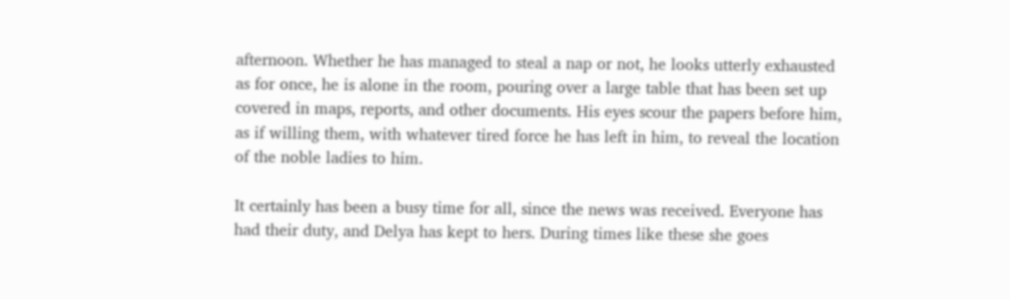afternoon. Whether he has managed to steal a nap or not, he looks utterly exhausted as for once, he is alone in the room, pouring over a large table that has been set up covered in maps, reports, and other documents. His eyes scour the papers before him, as if willing them, with whatever tired force he has left in him, to reveal the location of the noble ladies to him.

It certainly has been a busy time for all, since the news was received. Everyone has had their duty, and Delya has kept to hers. During times like these she goes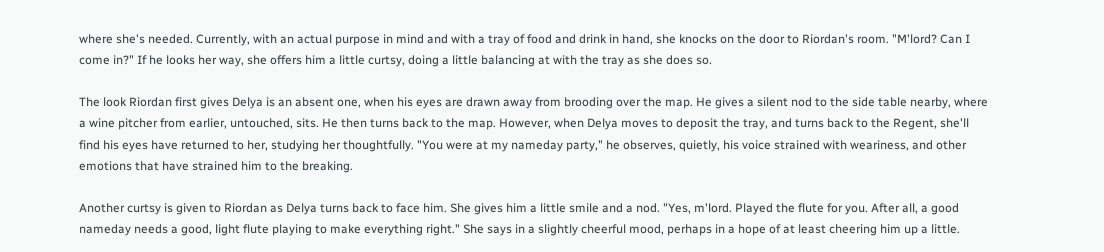where she's needed. Currently, with an actual purpose in mind and with a tray of food and drink in hand, she knocks on the door to Riordan's room. "M'lord? Can I come in?" If he looks her way, she offers him a little curtsy, doing a little balancing at with the tray as she does so.

The look Riordan first gives Delya is an absent one, when his eyes are drawn away from brooding over the map. He gives a silent nod to the side table nearby, where a wine pitcher from earlier, untouched, sits. He then turns back to the map. However, when Delya moves to deposit the tray, and turns back to the Regent, she'll find his eyes have returned to her, studying her thoughtfully. "You were at my nameday party," he observes, quietly, his voice strained with weariness, and other emotions that have strained him to the breaking.

Another curtsy is given to Riordan as Delya turns back to face him. She gives him a little smile and a nod. "Yes, m'lord. Played the flute for you. After all, a good nameday needs a good, light flute playing to make everything right." She says in a slightly cheerful mood, perhaps in a hope of at least cheering him up a little.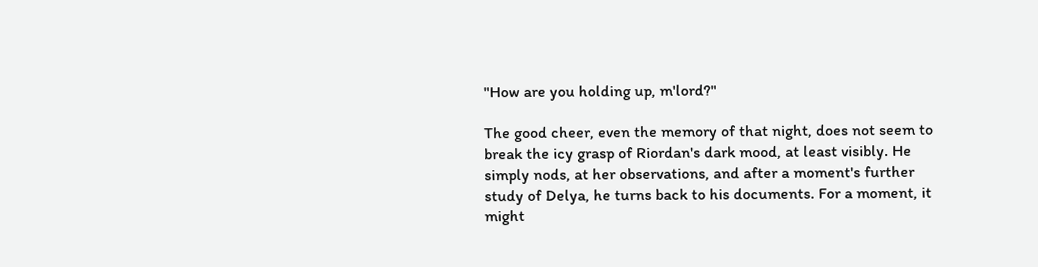"How are you holding up, m'lord?"

The good cheer, even the memory of that night, does not seem to break the icy grasp of Riordan's dark mood, at least visibly. He simply nods, at her observations, and after a moment's further study of Delya, he turns back to his documents. For a moment, it might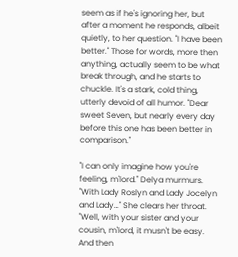seem as if he's ignoring her, but after a moment he responds, albeit quietly, to her question. "I have been better." Those for words, more then anything, actually seem to be what break through, and he starts to chuckle. It's a stark, cold thing, utterly devoid of all humor. "Dear sweet Seven, but nearly every day before this one has been better in comparison."

"I can only imagine how you're feeling, m'lord." Delya murmurs. "With Lady Roslyn and Lady Jocelyn and Lady…" She clears her throat. "Well, with your sister and your cousin, m'lord, it musn't be easy. And then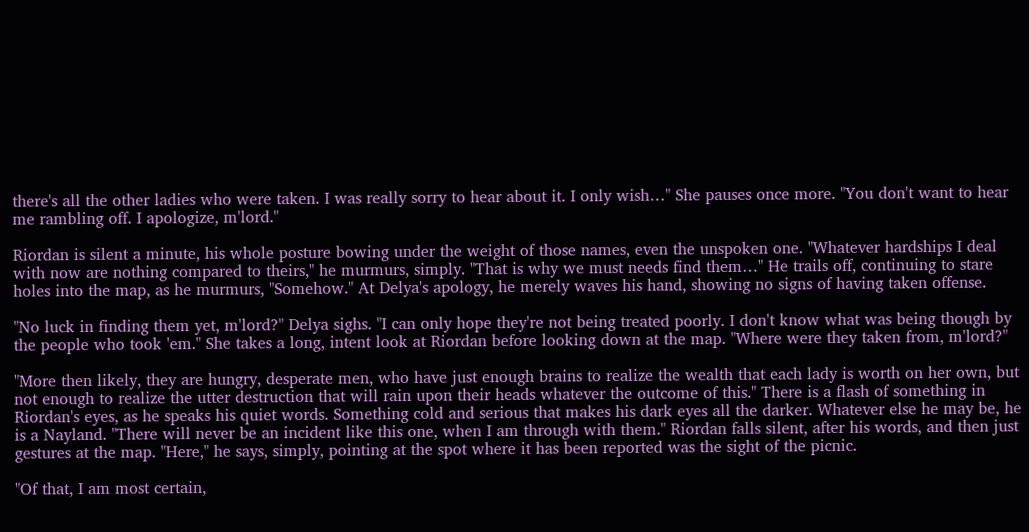there's all the other ladies who were taken. I was really sorry to hear about it. I only wish…" She pauses once more. "You don't want to hear me rambling off. I apologize, m'lord."

Riordan is silent a minute, his whole posture bowing under the weight of those names, even the unspoken one. "Whatever hardships I deal with now are nothing compared to theirs," he murmurs, simply. "That is why we must needs find them…" He trails off, continuing to stare holes into the map, as he murmurs, "Somehow." At Delya's apology, he merely waves his hand, showing no signs of having taken offense.

"No luck in finding them yet, m'lord?" Delya sighs. "I can only hope they're not being treated poorly. I don't know what was being though by the people who took 'em." She takes a long, intent look at Riordan before looking down at the map. "Where were they taken from, m'lord?"

"More then likely, they are hungry, desperate men, who have just enough brains to realize the wealth that each lady is worth on her own, but not enough to realize the utter destruction that will rain upon their heads whatever the outcome of this." There is a flash of something in Riordan's eyes, as he speaks his quiet words. Something cold and serious that makes his dark eyes all the darker. Whatever else he may be, he is a Nayland. "There will never be an incident like this one, when I am through with them." Riordan falls silent, after his words, and then just gestures at the map. "Here," he says, simply, pointing at the spot where it has been reported was the sight of the picnic.

"Of that, I am most certain,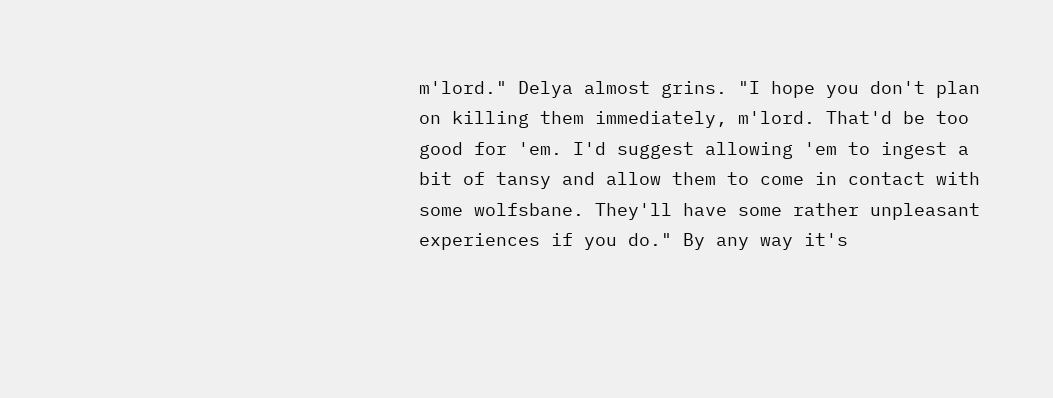m'lord." Delya almost grins. "I hope you don't plan on killing them immediately, m'lord. That'd be too good for 'em. I'd suggest allowing 'em to ingest a bit of tansy and allow them to come in contact with some wolfsbane. They'll have some rather unpleasant experiences if you do." By any way it's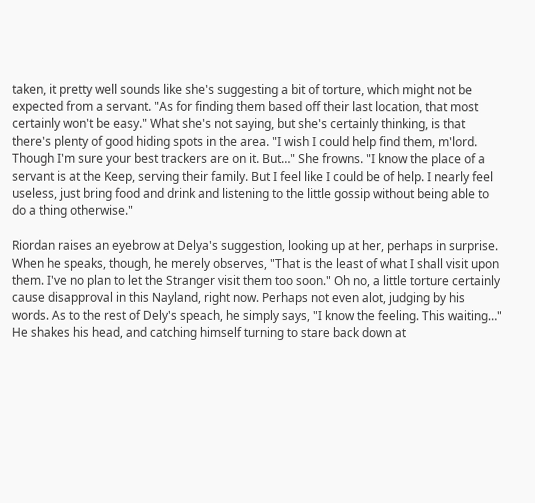taken, it pretty well sounds like she's suggesting a bit of torture, which might not be expected from a servant. "As for finding them based off their last location, that most certainly won't be easy." What she's not saying, but she's certainly thinking, is that there's plenty of good hiding spots in the area. "I wish I could help find them, m'lord. Though I'm sure your best trackers are on it. But…" She frowns. "I know the place of a servant is at the Keep, serving their family. But I feel like I could be of help. I nearly feel useless, just bring food and drink and listening to the little gossip without being able to do a thing otherwise."

Riordan raises an eyebrow at Delya's suggestion, looking up at her, perhaps in surprise. When he speaks, though, he merely observes, "That is the least of what I shall visit upon them. I've no plan to let the Stranger visit them too soon." Oh no, a little torture certainly cause disapproval in this Nayland, right now. Perhaps not even alot, judging by his words. As to the rest of Dely's speach, he simply says, "I know the feeling. This waiting…" He shakes his head, and catching himself turning to stare back down at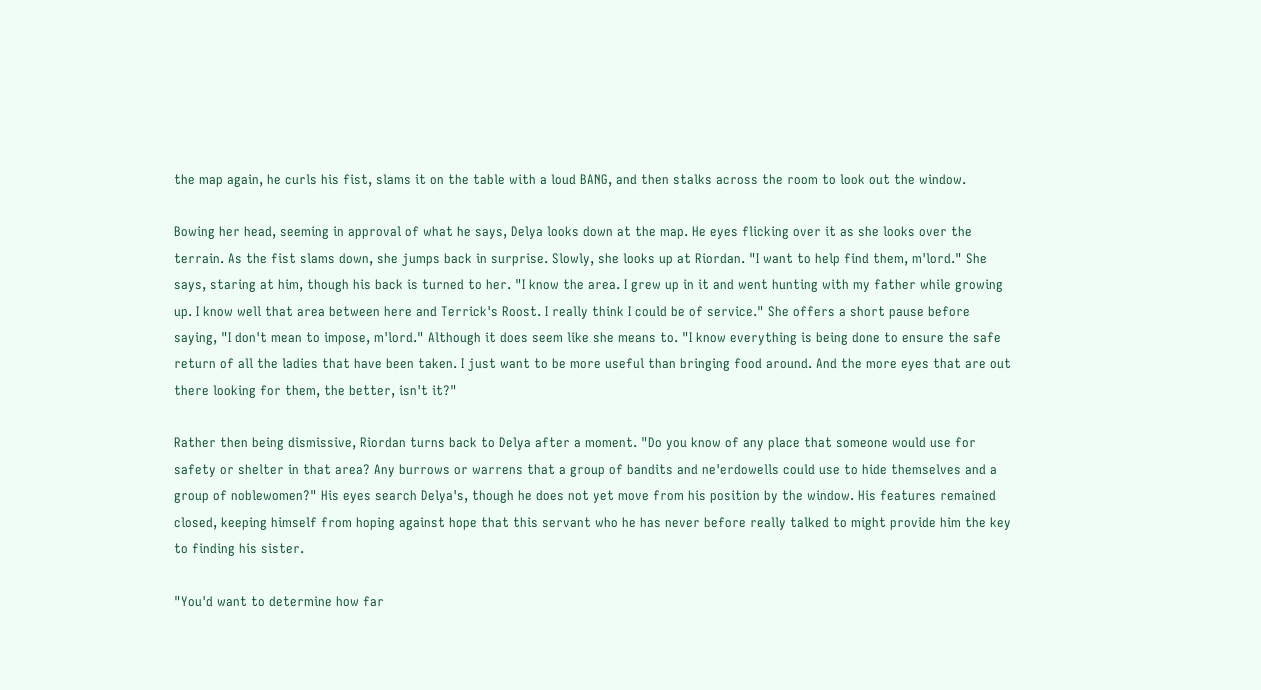the map again, he curls his fist, slams it on the table with a loud BANG, and then stalks across the room to look out the window.

Bowing her head, seeming in approval of what he says, Delya looks down at the map. He eyes flicking over it as she looks over the terrain. As the fist slams down, she jumps back in surprise. Slowly, she looks up at Riordan. "I want to help find them, m'lord." She says, staring at him, though his back is turned to her. "I know the area. I grew up in it and went hunting with my father while growing up. I know well that area between here and Terrick's Roost. I really think I could be of service." She offers a short pause before saying, "I don't mean to impose, m'lord." Although it does seem like she means to. "I know everything is being done to ensure the safe return of all the ladies that have been taken. I just want to be more useful than bringing food around. And the more eyes that are out there looking for them, the better, isn't it?"

Rather then being dismissive, Riordan turns back to Delya after a moment. "Do you know of any place that someone would use for safety or shelter in that area? Any burrows or warrens that a group of bandits and ne'erdowells could use to hide themselves and a group of noblewomen?" His eyes search Delya's, though he does not yet move from his position by the window. His features remained closed, keeping himself from hoping against hope that this servant who he has never before really talked to might provide him the key to finding his sister.

"You'd want to determine how far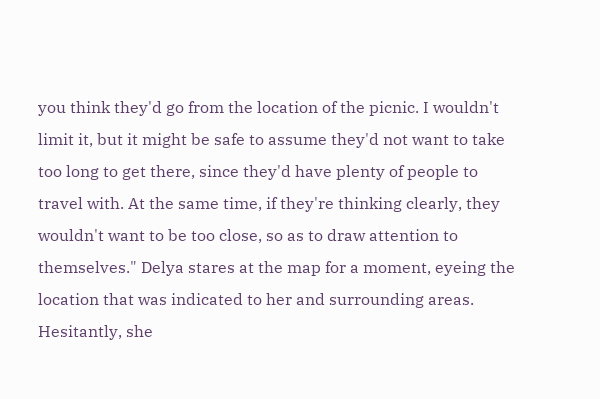you think they'd go from the location of the picnic. I wouldn't limit it, but it might be safe to assume they'd not want to take too long to get there, since they'd have plenty of people to travel with. At the same time, if they're thinking clearly, they wouldn't want to be too close, so as to draw attention to themselves." Delya stares at the map for a moment, eyeing the location that was indicated to her and surrounding areas. Hesitantly, she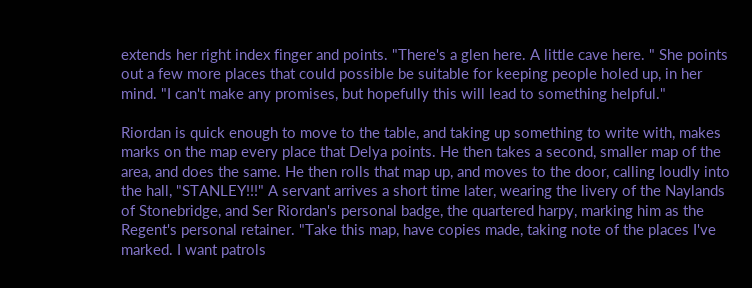extends her right index finger and points. "There's a glen here. A little cave here. " She points out a few more places that could possible be suitable for keeping people holed up, in her mind. "I can't make any promises, but hopefully this will lead to something helpful."

Riordan is quick enough to move to the table, and taking up something to write with, makes marks on the map every place that Delya points. He then takes a second, smaller map of the area, and does the same. He then rolls that map up, and moves to the door, calling loudly into the hall, "STANLEY!!!" A servant arrives a short time later, wearing the livery of the Naylands of Stonebridge, and Ser Riordan's personal badge, the quartered harpy, marking him as the Regent's personal retainer. "Take this map, have copies made, taking note of the places I've marked. I want patrols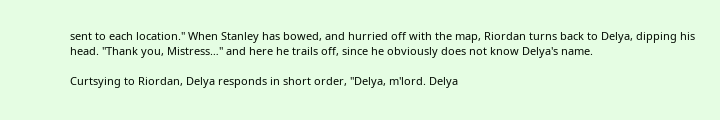sent to each location." When Stanley has bowed, and hurried off with the map, Riordan turns back to Delya, dipping his head. "Thank you, Mistress…" and here he trails off, since he obviously does not know Delya's name.

Curtsying to Riordan, Delya responds in short order, "Delya, m'lord. Delya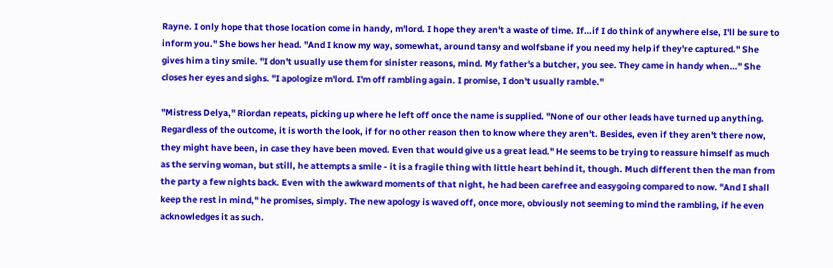Rayne. I only hope that those location come in handy, m'lord. I hope they aren't a waste of time. If…if I do think of anywhere else, I'll be sure to inform you." She bows her head. "And I know my way, somewhat, around tansy and wolfsbane if you need my help if they're captured." She gives him a tiny smile. "I don't usually use them for sinister reasons, mind. My father's a butcher, you see. They came in handy when…" She closes her eyes and sighs. "I apologize m'lord. I'm off rambling again. I promise, I don't usually ramble."

"Mistress Delya," Riordan repeats, picking up where he left off once the name is supplied. "None of our other leads have turned up anything. Regardless of the outcome, it is worth the look, if for no other reason then to know where they aren't. Besides, even if they aren't there now, they might have been, in case they have been moved. Even that would give us a great lead." He seems to be trying to reassure himself as much as the serving woman, but still, he attempts a smile - it is a fragile thing with little heart behind it, though. Much different then the man from the party a few nights back. Even with the awkward moments of that night, he had been carefree and easygoing compared to now. "And I shall keep the rest in mind," he promises, simply. The new apology is waved off, once more, obviously not seeming to mind the rambling, if he even acknowledges it as such.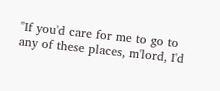"If you'd care for me to go to any of these places, m'lord, I'd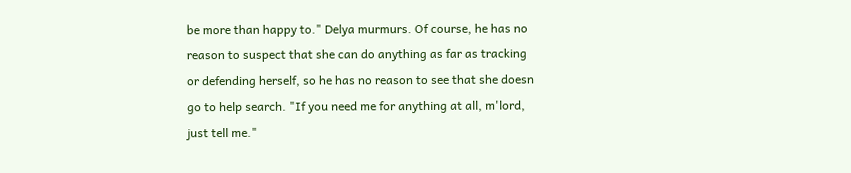be more than happy to." Delya murmurs. Of course, he has no reason to suspect that she can do anything as far as tracking or defending herself, so he has no reason to see that she doesn go to help search. "If you need me for anything at all, m'lord, just tell me."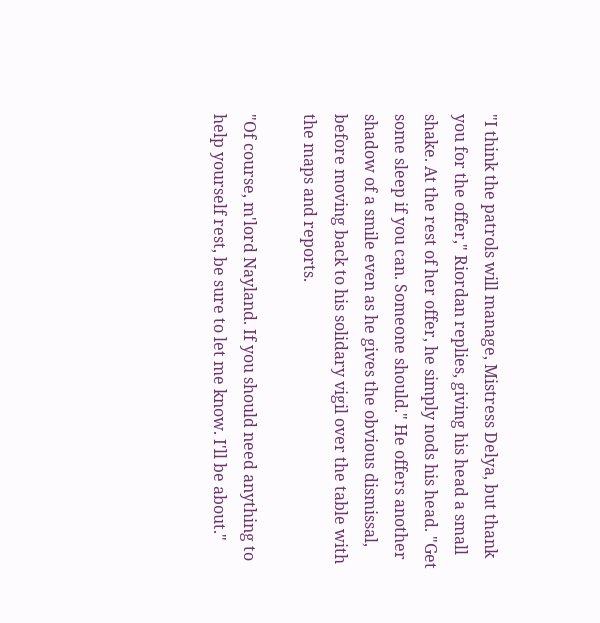"I think the patrols will manage, Mistress Delya, but thank you for the offer," Riordan replies, giving his head a small shake. At the rest of her offer, he simply nods his head. "Get some sleep if you can. Someone should." He offers another shadow of a smile even as he gives the obvious dismissal, before moving back to his solidary vigil over the table with the maps and reports.

"Of course, m'lord Nayland. If you should need anything to help yourself rest, be sure to let me know. I'll be about."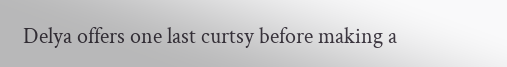Delya offers one last curtsy before making a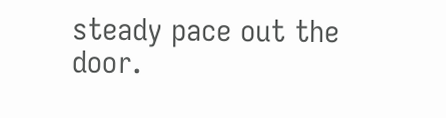steady pace out the door.